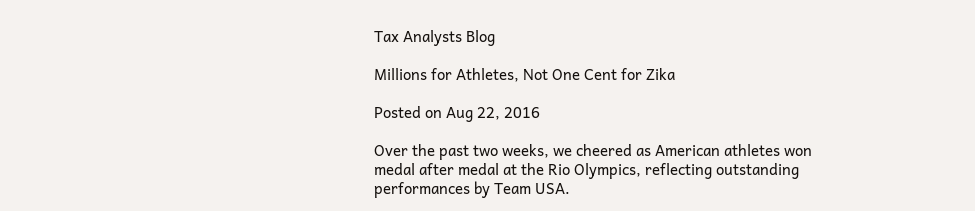Tax Analysts Blog

Millions for Athletes, Not One Cent for Zika

Posted on Aug 22, 2016

Over the past two weeks, we cheered as American athletes won medal after medal at the Rio Olympics, reflecting outstanding performances by Team USA.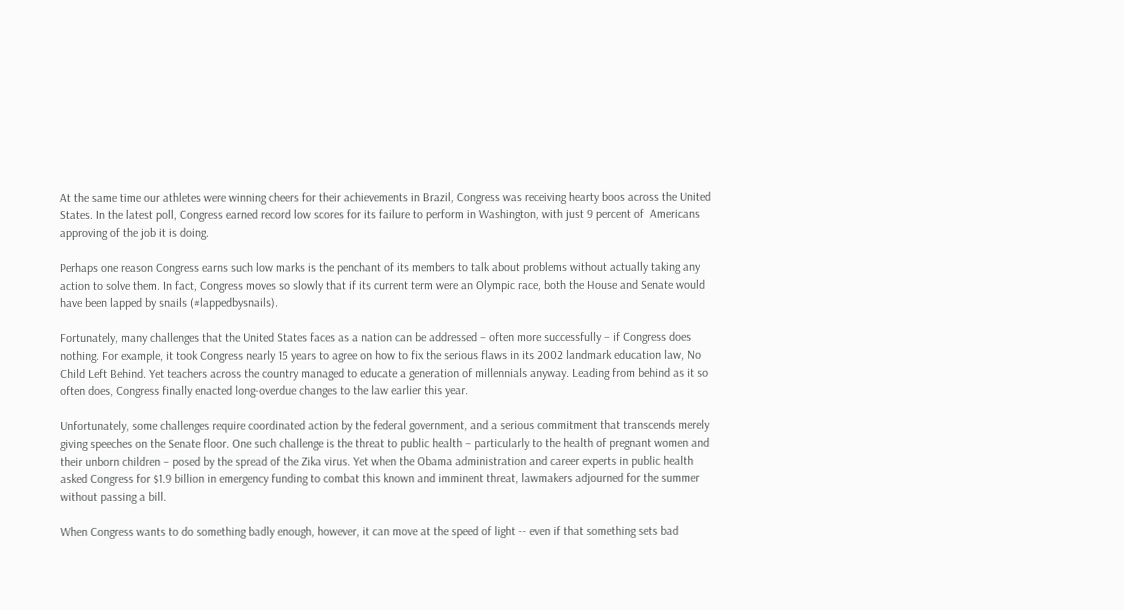At the same time our athletes were winning cheers for their achievements in Brazil, Congress was receiving hearty boos across the United States. In the latest poll, Congress earned record low scores for its failure to perform in Washington, with just 9 percent of  Americans approving of the job it is doing.

Perhaps one reason Congress earns such low marks is the penchant of its members to talk about problems without actually taking any action to solve them. In fact, Congress moves so slowly that if its current term were an Olympic race, both the House and Senate would have been lapped by snails (#lappedbysnails).

Fortunately, many challenges that the United States faces as a nation can be addressed – often more successfully – if Congress does nothing. For example, it took Congress nearly 15 years to agree on how to fix the serious flaws in its 2002 landmark education law, No Child Left Behind. Yet teachers across the country managed to educate a generation of millennials anyway. Leading from behind as it so often does, Congress finally enacted long-overdue changes to the law earlier this year.

Unfortunately, some challenges require coordinated action by the federal government, and a serious commitment that transcends merely giving speeches on the Senate floor. One such challenge is the threat to public health – particularly to the health of pregnant women and their unborn children – posed by the spread of the Zika virus. Yet when the Obama administration and career experts in public health asked Congress for $1.9 billion in emergency funding to combat this known and imminent threat, lawmakers adjourned for the summer without passing a bill.

When Congress wants to do something badly enough, however, it can move at the speed of light -- even if that something sets bad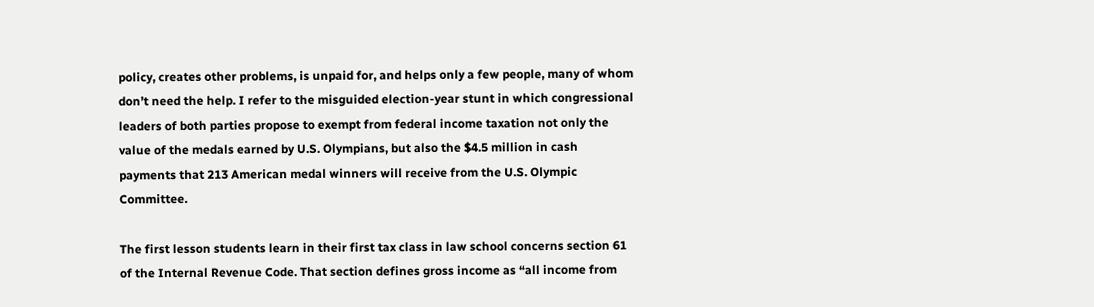policy, creates other problems, is unpaid for, and helps only a few people, many of whom don’t need the help. I refer to the misguided election-year stunt in which congressional leaders of both parties propose to exempt from federal income taxation not only the value of the medals earned by U.S. Olympians, but also the $4.5 million in cash payments that 213 American medal winners will receive from the U.S. Olympic Committee.

The first lesson students learn in their first tax class in law school concerns section 61 of the Internal Revenue Code. That section defines gross income as “all income from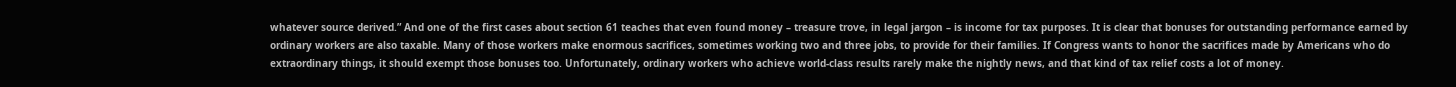whatever source derived.” And one of the first cases about section 61 teaches that even found money – treasure trove, in legal jargon – is income for tax purposes. It is clear that bonuses for outstanding performance earned by ordinary workers are also taxable. Many of those workers make enormous sacrifices, sometimes working two and three jobs, to provide for their families. If Congress wants to honor the sacrifices made by Americans who do extraordinary things, it should exempt those bonuses too. Unfortunately, ordinary workers who achieve world-class results rarely make the nightly news, and that kind of tax relief costs a lot of money.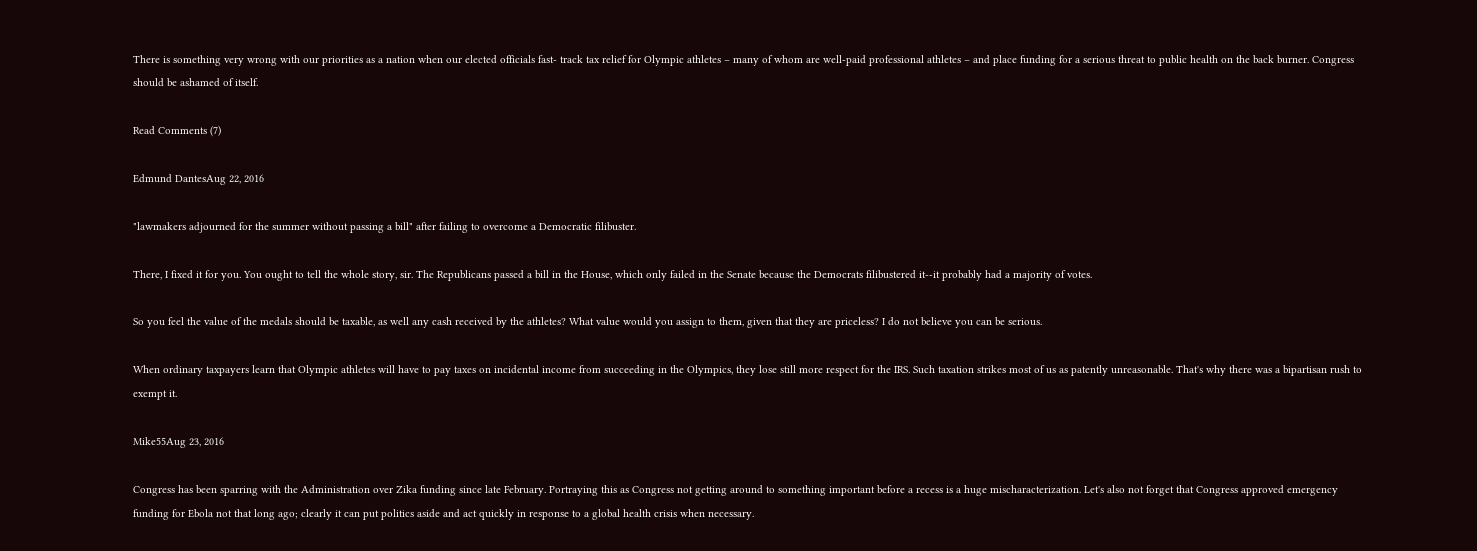There is something very wrong with our priorities as a nation when our elected officials fast- track tax relief for Olympic athletes – many of whom are well-paid professional athletes – and place funding for a serious threat to public health on the back burner. Congress should be ashamed of itself.

Read Comments (7)

Edmund DantesAug 22, 2016

"lawmakers adjourned for the summer without passing a bill" after failing to overcome a Democratic filibuster.

There, I fixed it for you. You ought to tell the whole story, sir. The Republicans passed a bill in the House, which only failed in the Senate because the Democrats filibustered it--it probably had a majority of votes.

So you feel the value of the medals should be taxable, as well any cash received by the athletes? What value would you assign to them, given that they are priceless? I do not believe you can be serious.

When ordinary taxpayers learn that Olympic athletes will have to pay taxes on incidental income from succeeding in the Olympics, they lose still more respect for the IRS. Such taxation strikes most of us as patently unreasonable. That's why there was a bipartisan rush to exempt it.

Mike55Aug 23, 2016

Congress has been sparring with the Administration over Zika funding since late February. Portraying this as Congress not getting around to something important before a recess is a huge mischaracterization. Let's also not forget that Congress approved emergency funding for Ebola not that long ago; clearly it can put politics aside and act quickly in response to a global health crisis when necessary.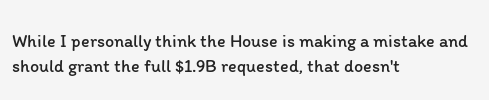While I personally think the House is making a mistake and should grant the full $1.9B requested, that doesn't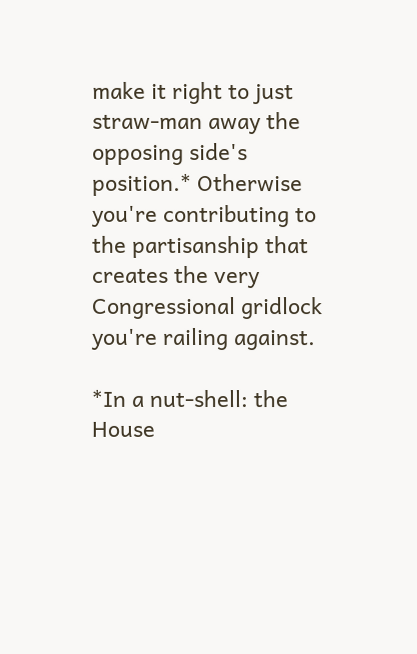make it right to just straw-man away the opposing side's position.* Otherwise you're contributing to the partisanship that creates the very Congressional gridlock you're railing against.

*In a nut-shell: the House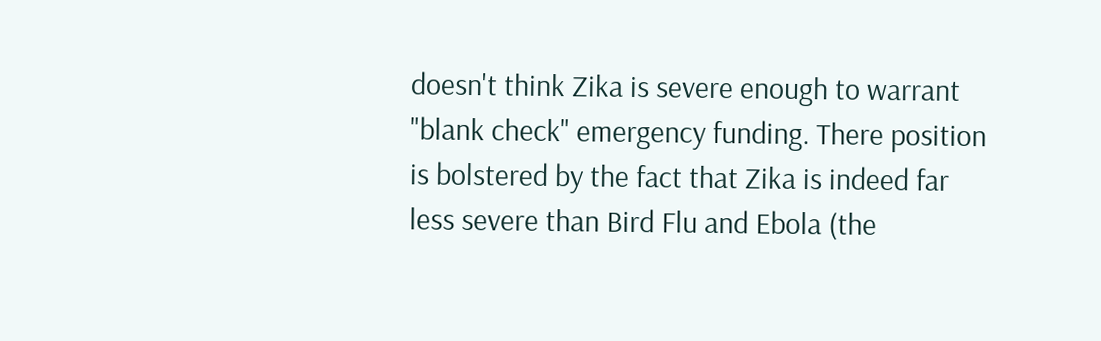doesn't think Zika is severe enough to warrant "blank check" emergency funding. There position is bolstered by the fact that Zika is indeed far less severe than Bird Flu and Ebola (the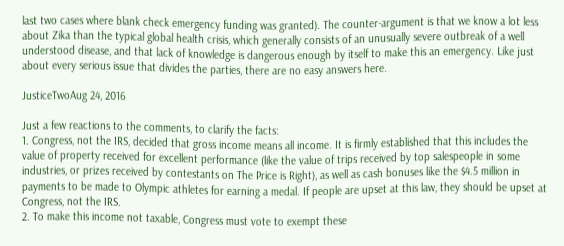last two cases where blank check emergency funding was granted). The counter-argument is that we know a lot less about Zika than the typical global health crisis, which generally consists of an unusually severe outbreak of a well understood disease, and that lack of knowledge is dangerous enough by itself to make this an emergency. Like just about every serious issue that divides the parties, there are no easy answers here.

JusticeTwoAug 24, 2016

Just a few reactions to the comments, to clarify the facts:
1. Congress, not the IRS, decided that gross income means all income. It is firmly established that this includes the value of property received for excellent performance (like the value of trips received by top salespeople in some industries, or prizes received by contestants on The Price is Right), as well as cash bonuses like the $4.5 million in payments to be made to Olympic athletes for earning a medal. If people are upset at this law, they should be upset at Congress, not the IRS.
2. To make this income not taxable, Congress must vote to exempt these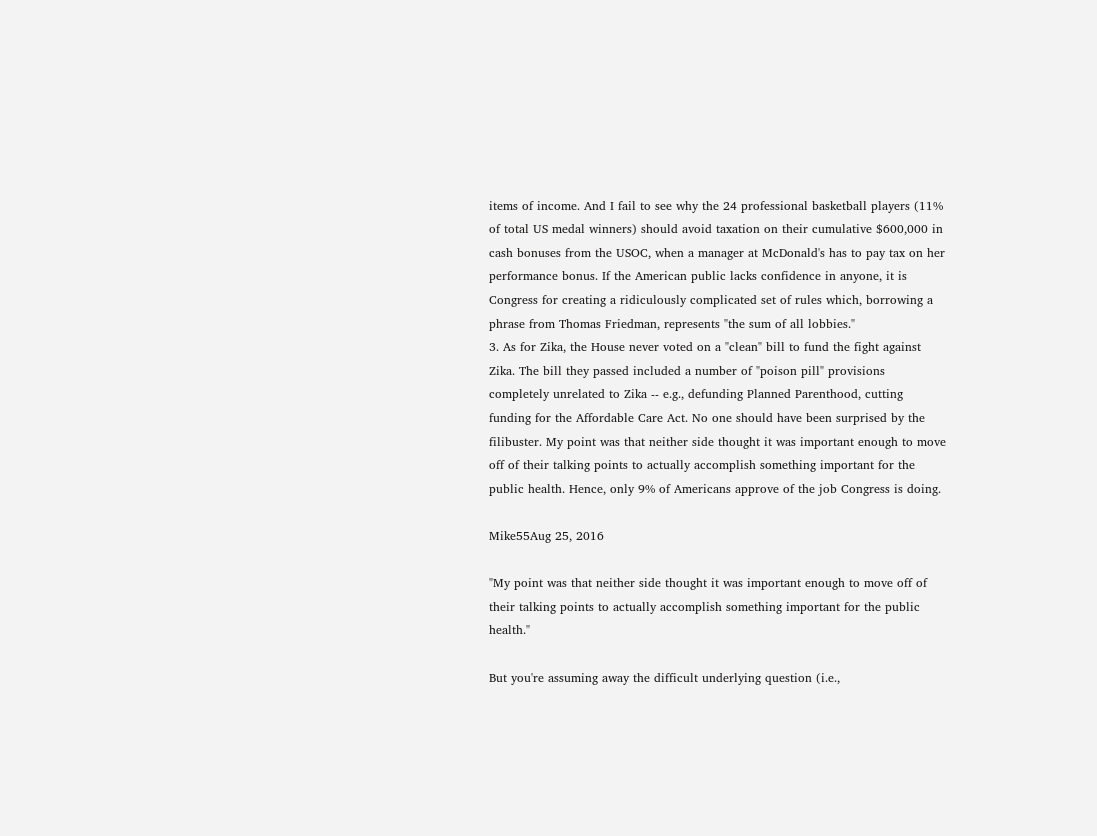items of income. And I fail to see why the 24 professional basketball players (11% of total US medal winners) should avoid taxation on their cumulative $600,000 in cash bonuses from the USOC, when a manager at McDonald's has to pay tax on her performance bonus. If the American public lacks confidence in anyone, it is Congress for creating a ridiculously complicated set of rules which, borrowing a phrase from Thomas Friedman, represents "the sum of all lobbies."
3. As for Zika, the House never voted on a "clean" bill to fund the fight against Zika. The bill they passed included a number of "poison pill" provisions completely unrelated to Zika -- e.g., defunding Planned Parenthood, cutting funding for the Affordable Care Act. No one should have been surprised by the filibuster. My point was that neither side thought it was important enough to move off of their talking points to actually accomplish something important for the public health. Hence, only 9% of Americans approve of the job Congress is doing.

Mike55Aug 25, 2016

"My point was that neither side thought it was important enough to move off of their talking points to actually accomplish something important for the public health."

But you're assuming away the difficult underlying question (i.e.,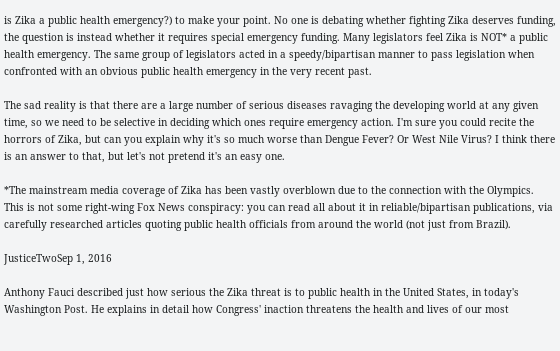is Zika a public health emergency?) to make your point. No one is debating whether fighting Zika deserves funding, the question is instead whether it requires special emergency funding. Many legislators feel Zika is NOT* a public health emergency. The same group of legislators acted in a speedy/bipartisan manner to pass legislation when confronted with an obvious public health emergency in the very recent past.

The sad reality is that there are a large number of serious diseases ravaging the developing world at any given time, so we need to be selective in deciding which ones require emergency action. I'm sure you could recite the horrors of Zika, but can you explain why it's so much worse than Dengue Fever? Or West Nile Virus? I think there is an answer to that, but let's not pretend it's an easy one.

*The mainstream media coverage of Zika has been vastly overblown due to the connection with the Olympics. This is not some right-wing Fox News conspiracy: you can read all about it in reliable/bipartisan publications, via carefully researched articles quoting public health officials from around the world (not just from Brazil).

JusticeTwoSep 1, 2016

Anthony Fauci described just how serious the Zika threat is to public health in the United States, in today's Washington Post. He explains in detail how Congress' inaction threatens the health and lives of our most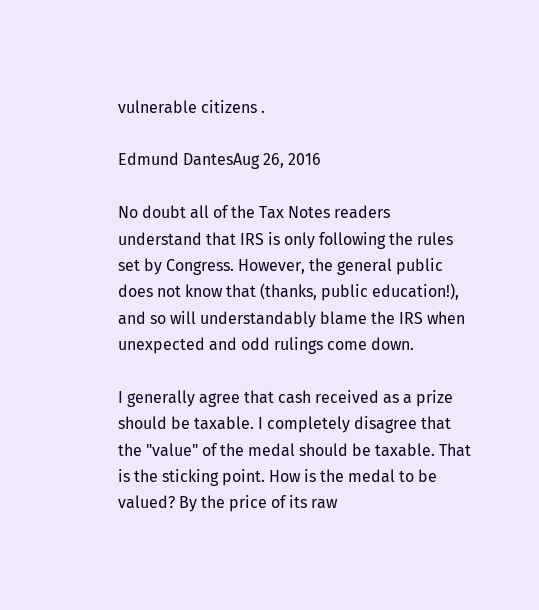vulnerable citizens .

Edmund DantesAug 26, 2016

No doubt all of the Tax Notes readers understand that IRS is only following the rules set by Congress. However, the general public does not know that (thanks, public education!), and so will understandably blame the IRS when unexpected and odd rulings come down.

I generally agree that cash received as a prize should be taxable. I completely disagree that the "value" of the medal should be taxable. That is the sticking point. How is the medal to be valued? By the price of its raw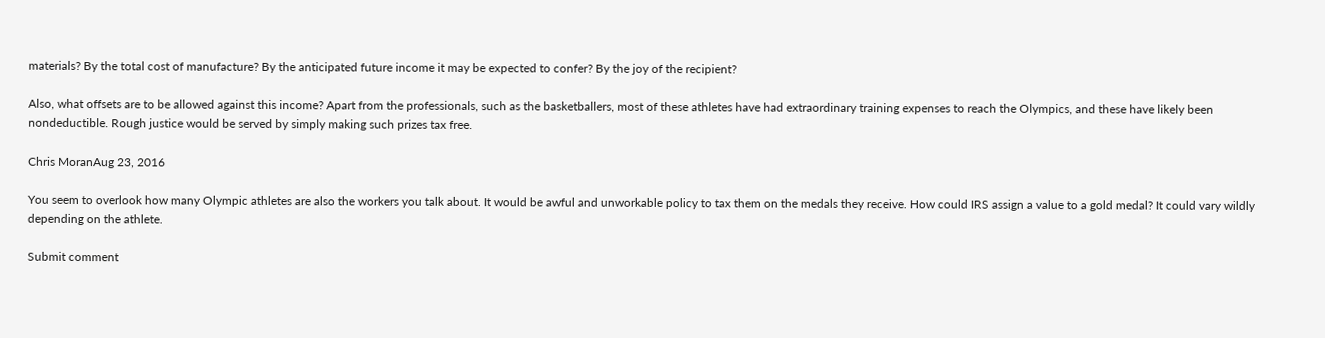materials? By the total cost of manufacture? By the anticipated future income it may be expected to confer? By the joy of the recipient?

Also, what offsets are to be allowed against this income? Apart from the professionals, such as the basketballers, most of these athletes have had extraordinary training expenses to reach the Olympics, and these have likely been nondeductible. Rough justice would be served by simply making such prizes tax free.

Chris MoranAug 23, 2016

You seem to overlook how many Olympic athletes are also the workers you talk about. It would be awful and unworkable policy to tax them on the medals they receive. How could IRS assign a value to a gold medal? It could vary wildly depending on the athlete.

Submit comment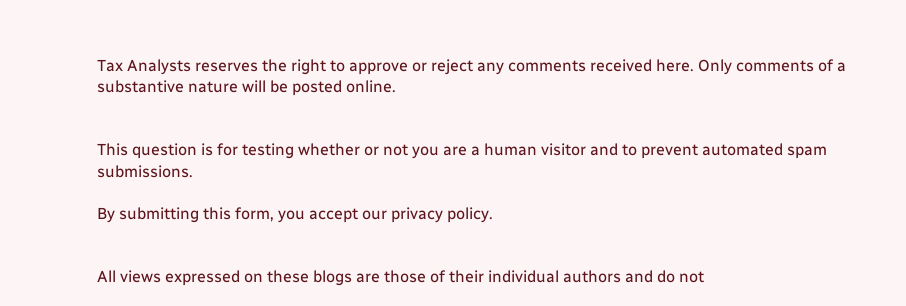Tax Analysts reserves the right to approve or reject any comments received here. Only comments of a substantive nature will be posted online.


This question is for testing whether or not you are a human visitor and to prevent automated spam submissions.

By submitting this form, you accept our privacy policy.


All views expressed on these blogs are those of their individual authors and do not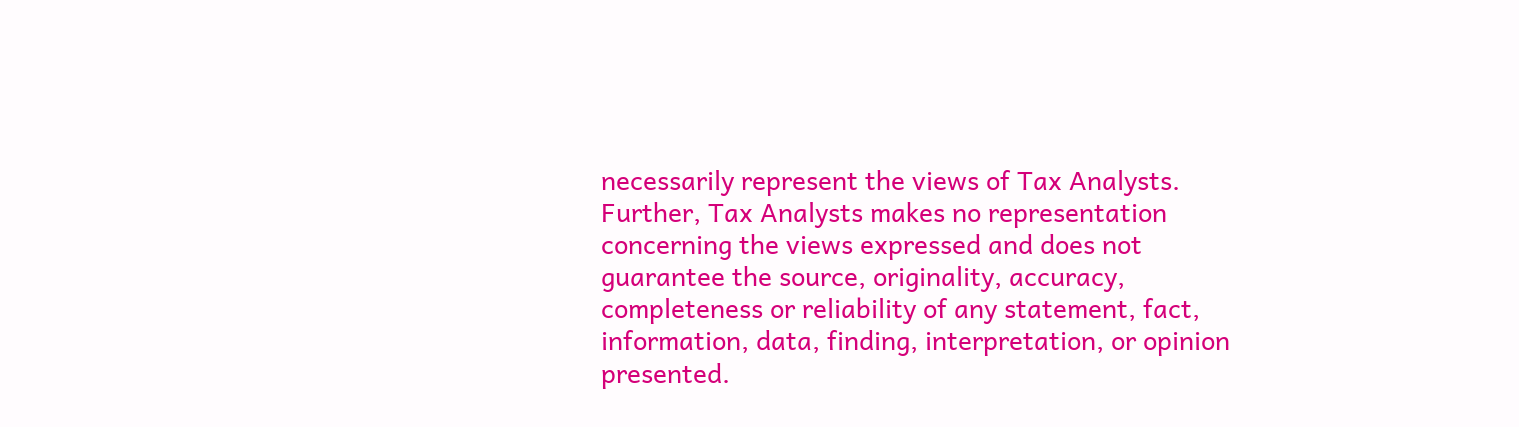necessarily represent the views of Tax Analysts. Further, Tax Analysts makes no representation concerning the views expressed and does not guarantee the source, originality, accuracy, completeness or reliability of any statement, fact, information, data, finding, interpretation, or opinion presented.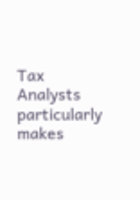Tax Analysts particularly makes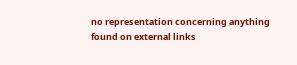no representation concerning anything found on external links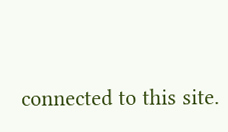connected to this site.